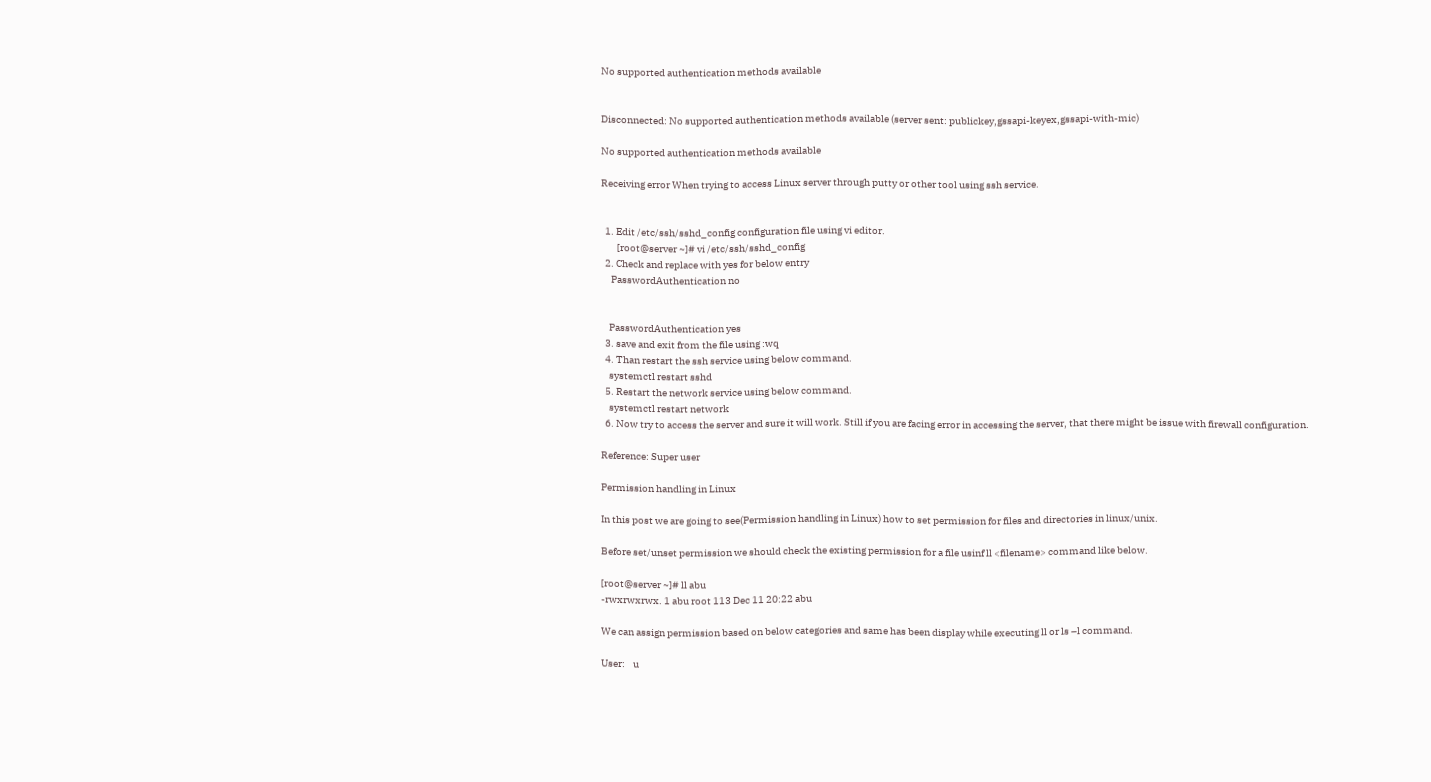No supported authentication methods available


Disconnected: No supported authentication methods available (server sent: publickey,gssapi-keyex,gssapi-with-mic)

No supported authentication methods available

Receiving error When trying to access Linux server through putty or other tool using ssh service.


  1. Edit /etc/ssh/sshd_config configuration file using vi editor.
        [root@server ~]# vi /etc/ssh/sshd_config
  2. Check and replace with yes for below entry
     PasswordAuthentication no


    PasswordAuthentication yes
  3. save and exit from the file using :wq
  4. Than restart the ssh service using below command.
    systemctl restart sshd
  5. Restart the network service using below command.
    systemctl restart network
  6. Now try to access the server and sure it will work. Still if you are facing error in accessing the server, that there might be issue with firewall configuration.

Reference: Super user

Permission handling in Linux

In this post we are going to see(Permission handling in Linux) how to set permission for files and directories in linux/unix.

Before set/unset permission we should check the existing permission for a file usinf ll <filename> command like below.

[root@server ~]# ll abu
-rwxrwxrwx. 1 abu root 113 Dec 11 20:22 abu

We can assign permission based on below categories and same has been display while executing ll or ls –l command.

User:    u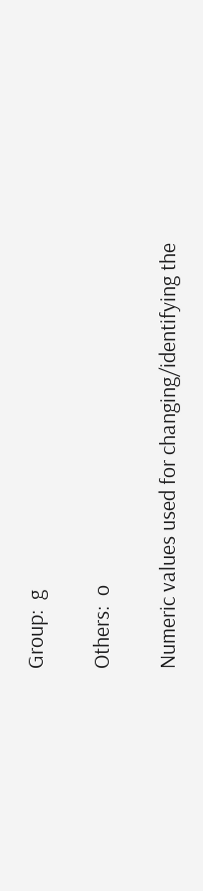Group:  g

Others:  o

Numeric values used for changing/identifying the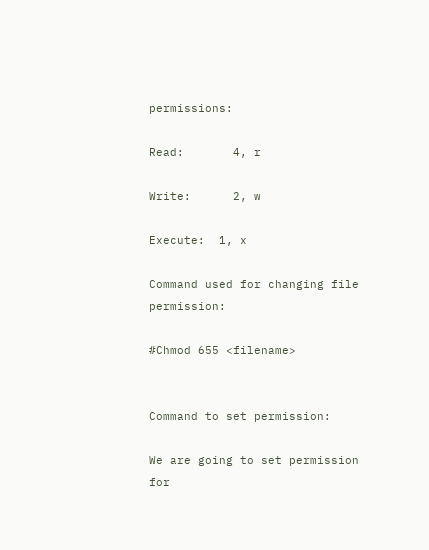permissions:

Read:       4, r

Write:      2, w

Execute:  1, x

Command used for changing file permission:

#Chmod 655 <filename>


Command to set permission:

We are going to set permission for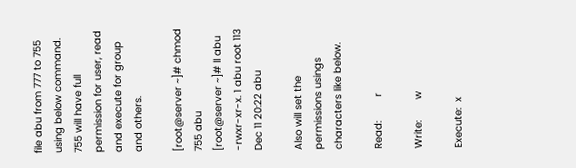file abu from 777 to 755 using below command. 755 will have full permission for user, read and execute for group and others.

[root@server ~]# chmod 755 abu
[root@server ~]# ll abu
-rwxr-xr-x. 1 abu root 113 Dec 11 20:22 abu

Also will set the permissions usings characters like below.

Read:        r

Write:       w

Execute:  x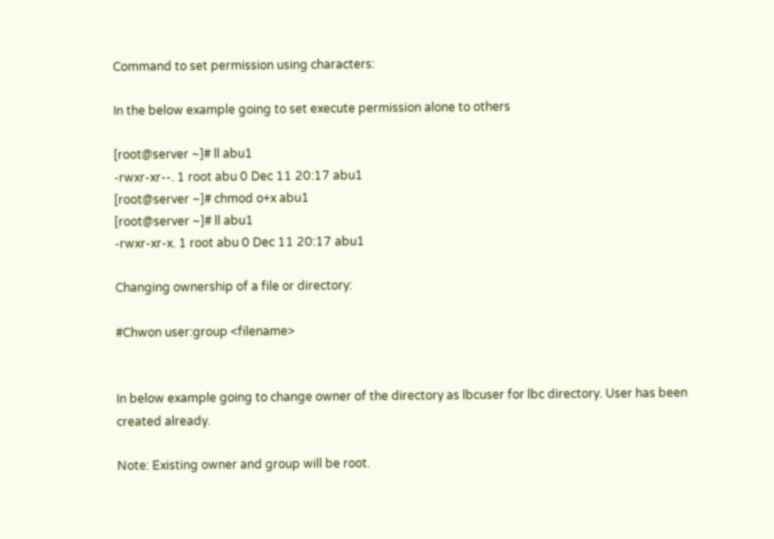Command to set permission using characters:

In the below example going to set execute permission alone to others

[root@server ~]# ll abu1
-rwxr-xr--. 1 root abu 0 Dec 11 20:17 abu1
[root@server ~]# chmod o+x abu1
[root@server ~]# ll abu1
-rwxr-xr-x. 1 root abu 0 Dec 11 20:17 abu1

Changing ownership of a file or directory:

#Chwon user:group <filename>


In below example going to change owner of the directory as lbcuser for lbc directory. User has been created already.

Note: Existing owner and group will be root.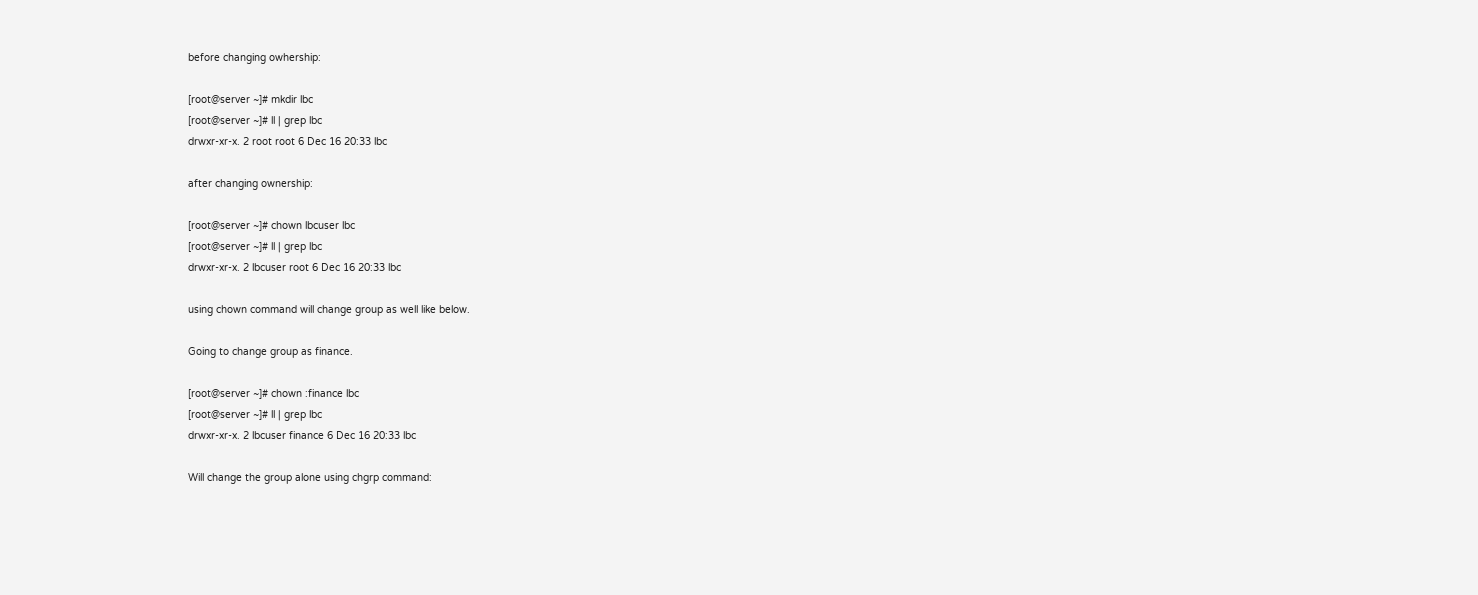before changing owhership:

[root@server ~]# mkdir lbc
[root@server ~]# ll | grep lbc
drwxr-xr-x. 2 root root 6 Dec 16 20:33 lbc

after changing ownership:

[root@server ~]# chown lbcuser lbc
[root@server ~]# ll | grep lbc
drwxr-xr-x. 2 lbcuser root 6 Dec 16 20:33 lbc

using chown command will change group as well like below.

Going to change group as finance.

[root@server ~]# chown :finance lbc
[root@server ~]# ll | grep lbc
drwxr-xr-x. 2 lbcuser finance 6 Dec 16 20:33 lbc

Will change the group alone using chgrp command: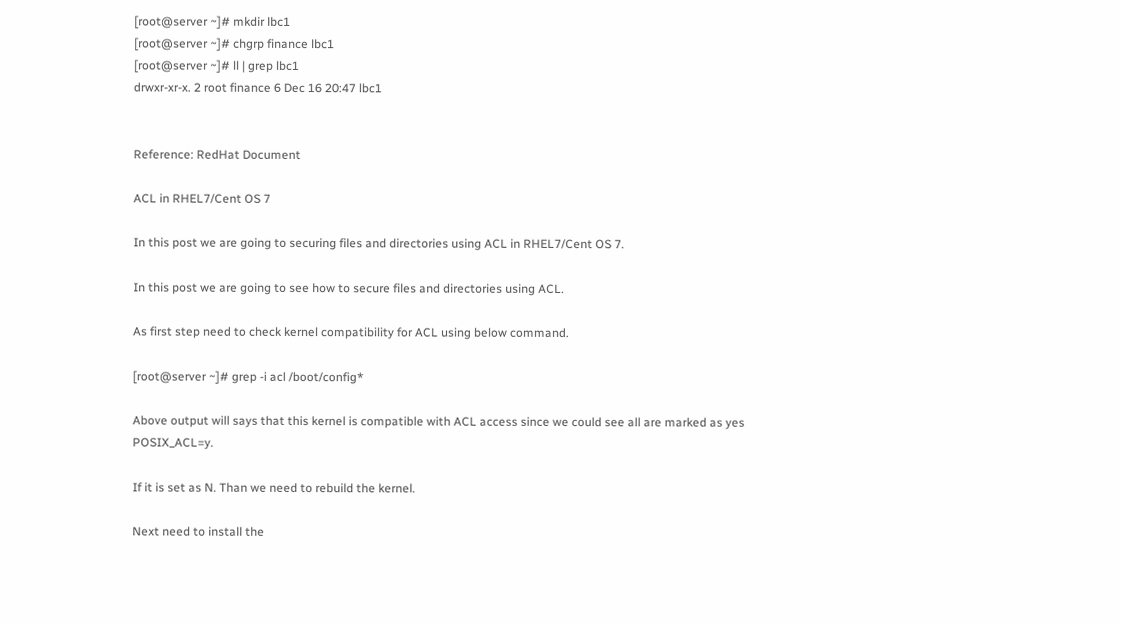[root@server ~]# mkdir lbc1
[root@server ~]# chgrp finance lbc1
[root@server ~]# ll | grep lbc1
drwxr-xr-x. 2 root finance 6 Dec 16 20:47 lbc1


Reference: RedHat Document

ACL in RHEL7/Cent OS 7

In this post we are going to securing files and directories using ACL in RHEL7/Cent OS 7.

In this post we are going to see how to secure files and directories using ACL.

As first step need to check kernel compatibility for ACL using below command.

[root@server ~]# grep -i acl /boot/config*

Above output will says that this kernel is compatible with ACL access since we could see all are marked as yes POSIX_ACL=y.

If it is set as N. Than we need to rebuild the kernel.

Next need to install the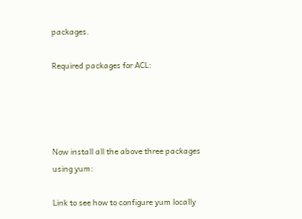packages.

Required packages for ACL:




Now install all the above three packages using yum:

Link to see how to configure yum locally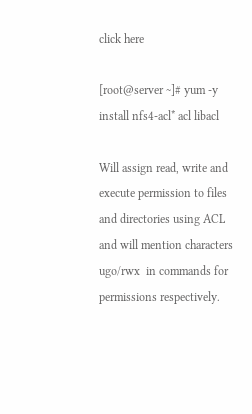click here

[root@server ~]# yum -y install nfs4-acl* acl libacl

Will assign read, write and execute permission to files and directories using ACL and will mention characters ugo/rwx  in commands for permissions respectively.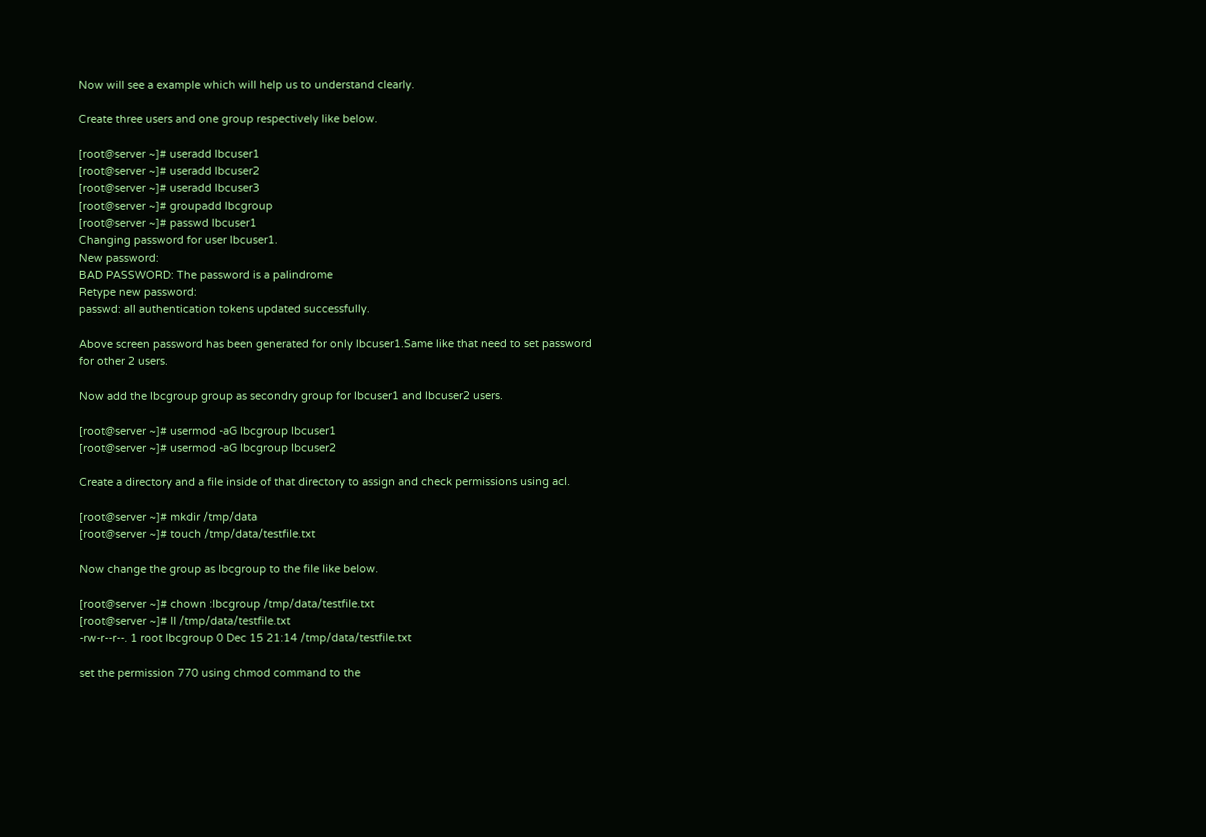Now will see a example which will help us to understand clearly.

Create three users and one group respectively like below.

[root@server ~]# useradd lbcuser1
[root@server ~]# useradd lbcuser2
[root@server ~]# useradd lbcuser3
[root@server ~]# groupadd lbcgroup
[root@server ~]# passwd lbcuser1
Changing password for user lbcuser1.
New password:
BAD PASSWORD: The password is a palindrome
Retype new password:
passwd: all authentication tokens updated successfully.

Above screen password has been generated for only lbcuser1.Same like that need to set password for other 2 users.

Now add the lbcgroup group as secondry group for lbcuser1 and lbcuser2 users.

[root@server ~]# usermod -aG lbcgroup lbcuser1
[root@server ~]# usermod -aG lbcgroup lbcuser2

Create a directory and a file inside of that directory to assign and check permissions using acl.

[root@server ~]# mkdir /tmp/data
[root@server ~]# touch /tmp/data/testfile.txt

Now change the group as lbcgroup to the file like below.

[root@server ~]# chown :lbcgroup /tmp/data/testfile.txt
[root@server ~]# ll /tmp/data/testfile.txt
-rw-r--r--. 1 root lbcgroup 0 Dec 15 21:14 /tmp/data/testfile.txt

set the permission 770 using chmod command to the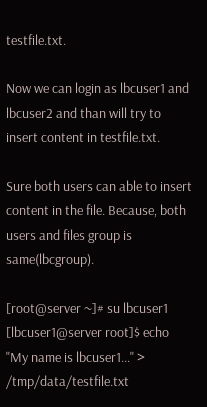testfile.txt.

Now we can login as lbcuser1 and lbcuser2 and than will try to insert content in testfile.txt.

Sure both users can able to insert content in the file. Because, both users and files group is same(lbcgroup).

[root@server ~]# su lbcuser1
[lbcuser1@server root]$ echo "My name is lbcuser1..." > /tmp/data/testfile.txt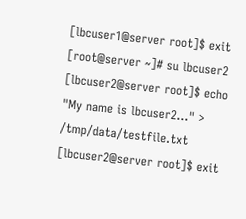[lbcuser1@server root]$ exit
[root@server ~]# su lbcuser2
[lbcuser2@server root]$ echo "My name is lbcuser2..." > /tmp/data/testfile.txt
[lbcuser2@server root]$ exit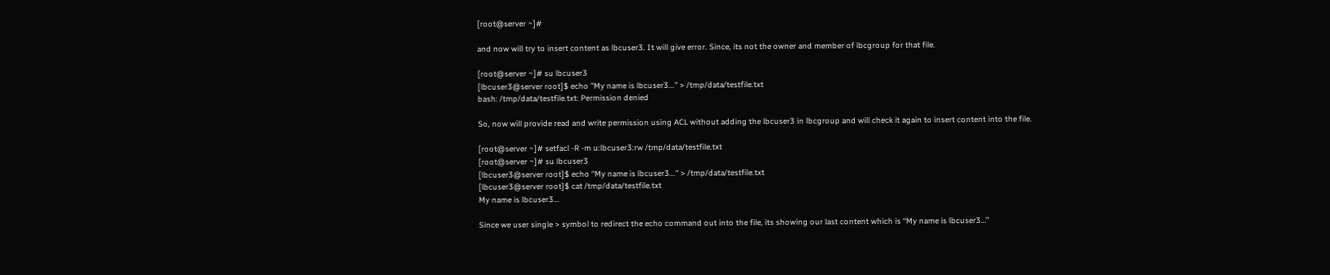[root@server ~]#

and now will try to insert content as lbcuser3. It will give error. Since, its not the owner and member of lbcgroup for that file.

[root@server ~]# su lbcuser3
[lbcuser3@server root]$ echo "My name is lbcuser3..." > /tmp/data/testfile.txt
bash: /tmp/data/testfile.txt: Permission denied

So, now will provide read and write permission using ACL without adding the lbcuser3 in lbcgroup and will check it again to insert content into the file.

[root@server ~]# setfacl -R -m u:lbcuser3:rw /tmp/data/testfile.txt
[root@server ~]# su lbcuser3
[lbcuser3@server root]$ echo "My name is lbcuser3..." > /tmp/data/testfile.txt
[lbcuser3@server root]$ cat /tmp/data/testfile.txt
My name is lbcuser3...

Since we user single > symbol to redirect the echo command out into the file, its showing our last content which is “My name is lbcuser3…”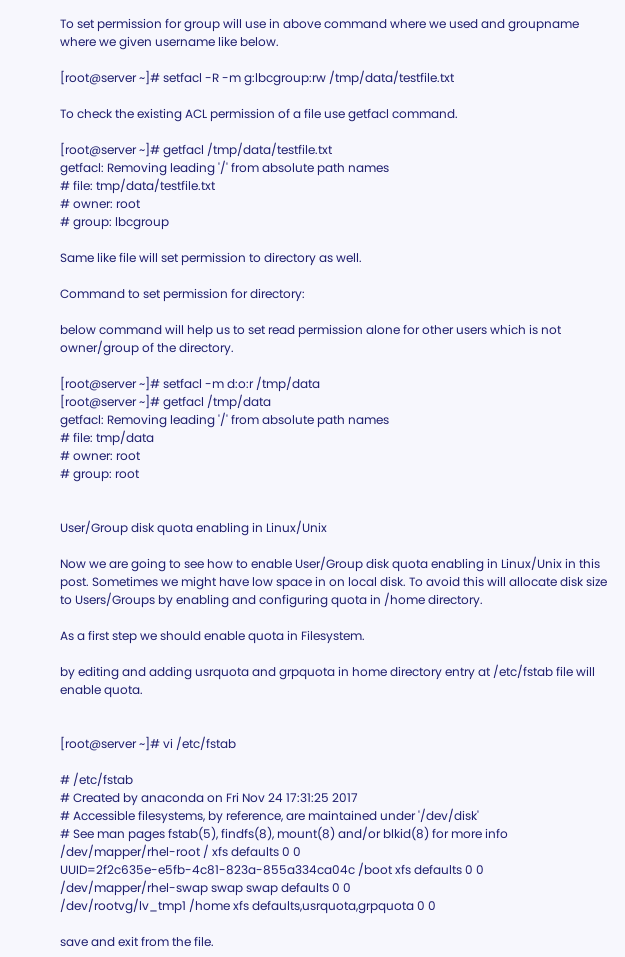To set permission for group will use in above command where we used and groupname where we given username like below.

[root@server ~]# setfacl -R -m g:lbcgroup:rw /tmp/data/testfile.txt

To check the existing ACL permission of a file use getfacl command.

[root@server ~]# getfacl /tmp/data/testfile.txt
getfacl: Removing leading '/' from absolute path names
# file: tmp/data/testfile.txt
# owner: root
# group: lbcgroup

Same like file will set permission to directory as well.

Command to set permission for directory:

below command will help us to set read permission alone for other users which is not owner/group of the directory.

[root@server ~]# setfacl -m d:o:r /tmp/data
[root@server ~]# getfacl /tmp/data
getfacl: Removing leading '/' from absolute path names
# file: tmp/data
# owner: root
# group: root


User/Group disk quota enabling in Linux/Unix

Now we are going to see how to enable User/Group disk quota enabling in Linux/Unix in this post. Sometimes we might have low space in on local disk. To avoid this will allocate disk size to Users/Groups by enabling and configuring quota in /home directory.

As a first step we should enable quota in Filesystem.

by editing and adding usrquota and grpquota in home directory entry at /etc/fstab file will enable quota.


[root@server ~]# vi /etc/fstab

# /etc/fstab
# Created by anaconda on Fri Nov 24 17:31:25 2017
# Accessible filesystems, by reference, are maintained under '/dev/disk'
# See man pages fstab(5), findfs(8), mount(8) and/or blkid(8) for more info
/dev/mapper/rhel-root / xfs defaults 0 0
UUID=2f2c635e-e5fb-4c81-823a-855a334ca04c /boot xfs defaults 0 0
/dev/mapper/rhel-swap swap swap defaults 0 0
/dev/rootvg/lv_tmp1 /home xfs defaults,usrquota,grpquota 0 0

save and exit from the file.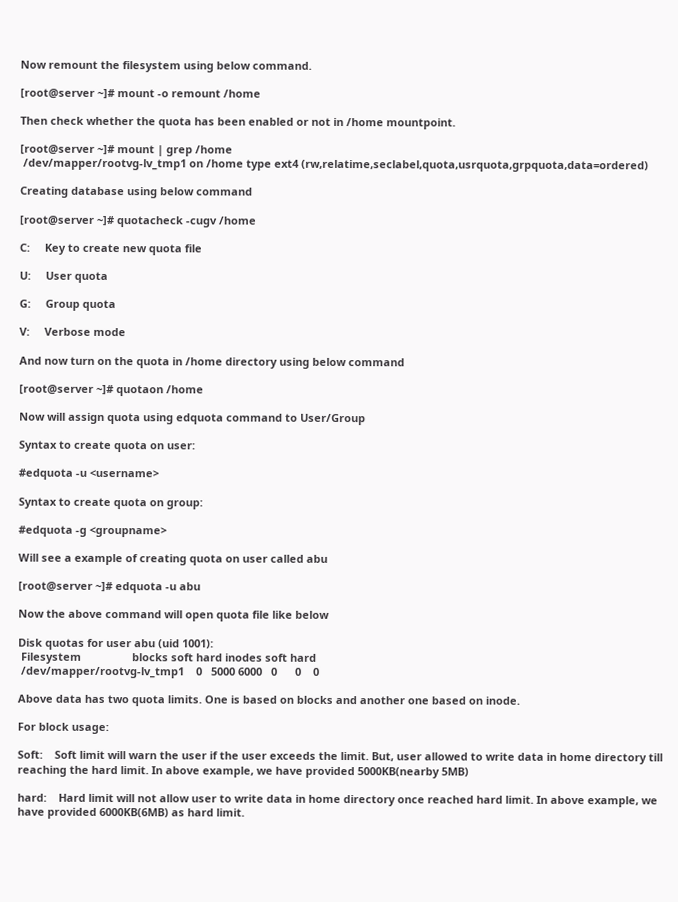Now remount the filesystem using below command.

[root@server ~]# mount -o remount /home

Then check whether the quota has been enabled or not in /home mountpoint.

[root@server ~]# mount | grep /home
 /dev/mapper/rootvg-lv_tmp1 on /home type ext4 (rw,relatime,seclabel,quota,usrquota,grpquota,data=ordered)

Creating database using below command

[root@server ~]# quotacheck -cugv /home

C:     Key to create new quota file

U:     User quota

G:     Group quota

V:     Verbose mode

And now turn on the quota in /home directory using below command

[root@server ~]# quotaon /home

Now will assign quota using edquota command to User/Group

Syntax to create quota on user:

#edquota -u <username>

Syntax to create quota on group:

#edquota -g <groupname>

Will see a example of creating quota on user called abu

[root@server ~]# edquota -u abu

Now the above command will open quota file like below

Disk quotas for user abu (uid 1001):
 Filesystem                 blocks soft hard inodes soft hard
 /dev/mapper/rootvg-lv_tmp1    0   5000 6000   0      0    0

Above data has two quota limits. One is based on blocks and another one based on inode.

For block usage:

Soft:    Soft limit will warn the user if the user exceeds the limit. But, user allowed to write data in home directory till reaching the hard limit. In above example, we have provided 5000KB(nearby 5MB)

hard:    Hard limit will not allow user to write data in home directory once reached hard limit. In above example, we have provided 6000KB(6MB) as hard limit.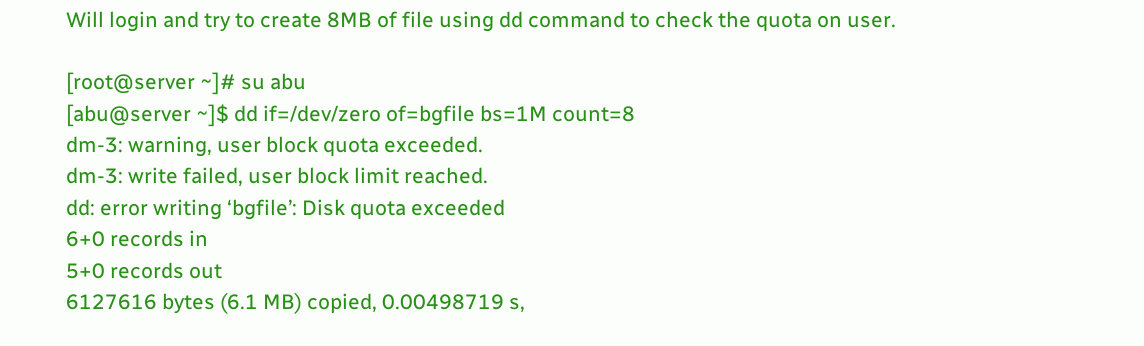Will login and try to create 8MB of file using dd command to check the quota on user.

[root@server ~]# su abu
[abu@server ~]$ dd if=/dev/zero of=bgfile bs=1M count=8
dm-3: warning, user block quota exceeded.
dm-3: write failed, user block limit reached.
dd: error writing ‘bgfile’: Disk quota exceeded
6+0 records in
5+0 records out
6127616 bytes (6.1 MB) copied, 0.00498719 s,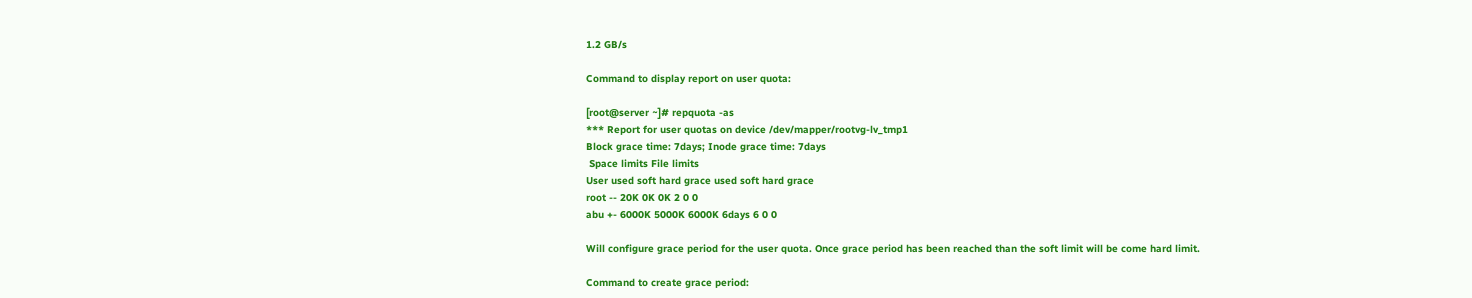1.2 GB/s

Command to display report on user quota:

[root@server ~]# repquota -as
*** Report for user quotas on device /dev/mapper/rootvg-lv_tmp1
Block grace time: 7days; Inode grace time: 7days
 Space limits File limits
User used soft hard grace used soft hard grace
root -- 20K 0K 0K 2 0 0
abu +- 6000K 5000K 6000K 6days 6 0 0

Will configure grace period for the user quota. Once grace period has been reached than the soft limit will be come hard limit.

Command to create grace period: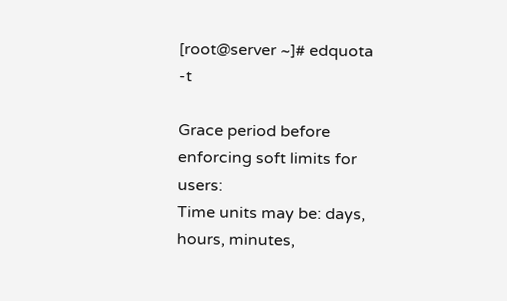[root@server ~]# edquota -t

Grace period before enforcing soft limits for users:
Time units may be: days, hours, minutes,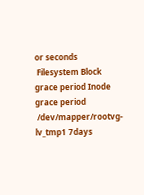or seconds
 Filesystem Block grace period Inode grace period
 /dev/mapper/rootvg-lv_tmp1 7days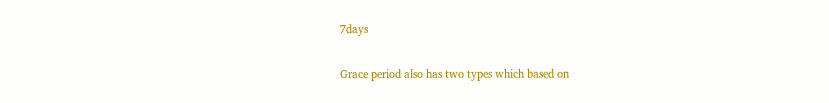7days

Grace period also has two types which based on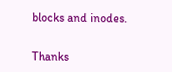blocks and inodes.


Thanks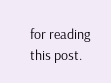for reading this post.